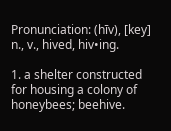Pronunciation: (hīv), [key]
n., v., hived, hiv•ing.

1. a shelter constructed for housing a colony of honeybees; beehive.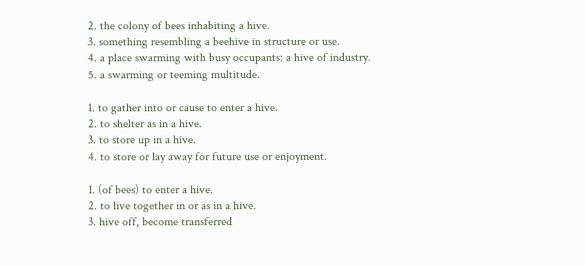2. the colony of bees inhabiting a hive.
3. something resembling a beehive in structure or use.
4. a place swarming with busy occupants: a hive of industry.
5. a swarming or teeming multitude.

1. to gather into or cause to enter a hive.
2. to shelter as in a hive.
3. to store up in a hive.
4. to store or lay away for future use or enjoyment.

1. (of bees) to enter a hive.
2. to live together in or as in a hive.
3. hive off, become transferred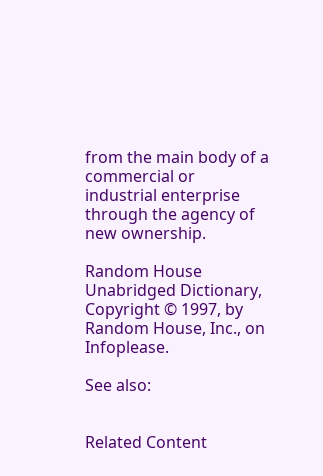from the main body of a commercial or industrial enterprise through the agency of new ownership.

Random House Unabridged Dictionary, Copyright © 1997, by Random House, Inc., on Infoplease.

See also:


Related Content